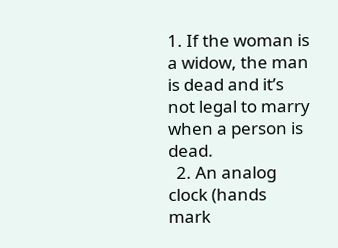1. If the woman is a widow, the man is dead and it’s not legal to marry when a person is dead.
  2. An analog clock (hands mark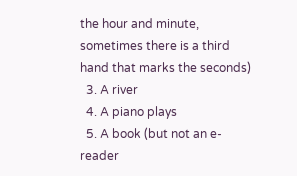the hour and minute, sometimes there is a third hand that marks the seconds)
  3. A river
  4. A piano plays
  5. A book (but not an e-reader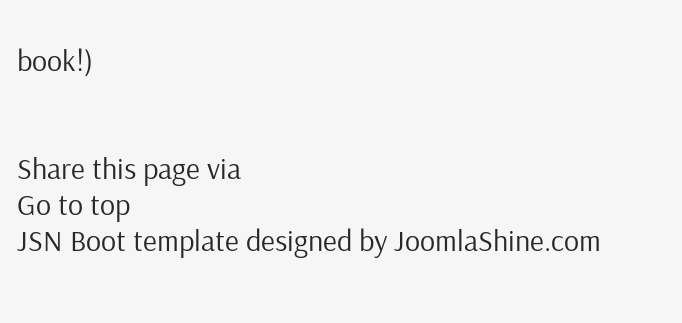book!)


Share this page via
Go to top
JSN Boot template designed by JoomlaShine.com